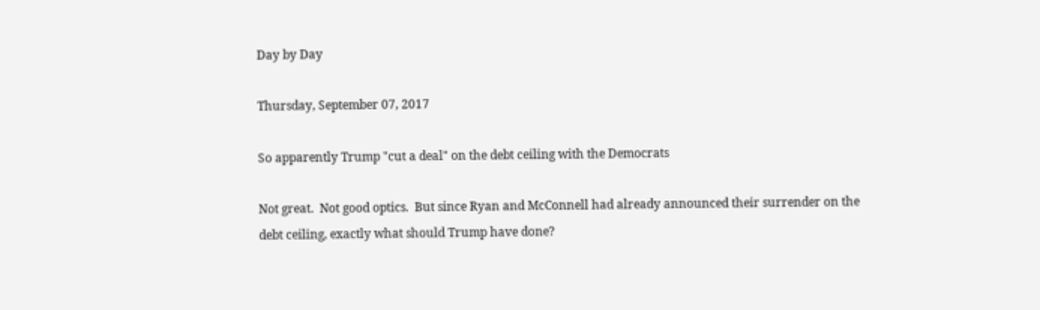Day by Day

Thursday, September 07, 2017

So apparently Trump "cut a deal" on the debt ceiling with the Democrats

Not great.  Not good optics.  But since Ryan and McConnell had already announced their surrender on the debt ceiling, exactly what should Trump have done?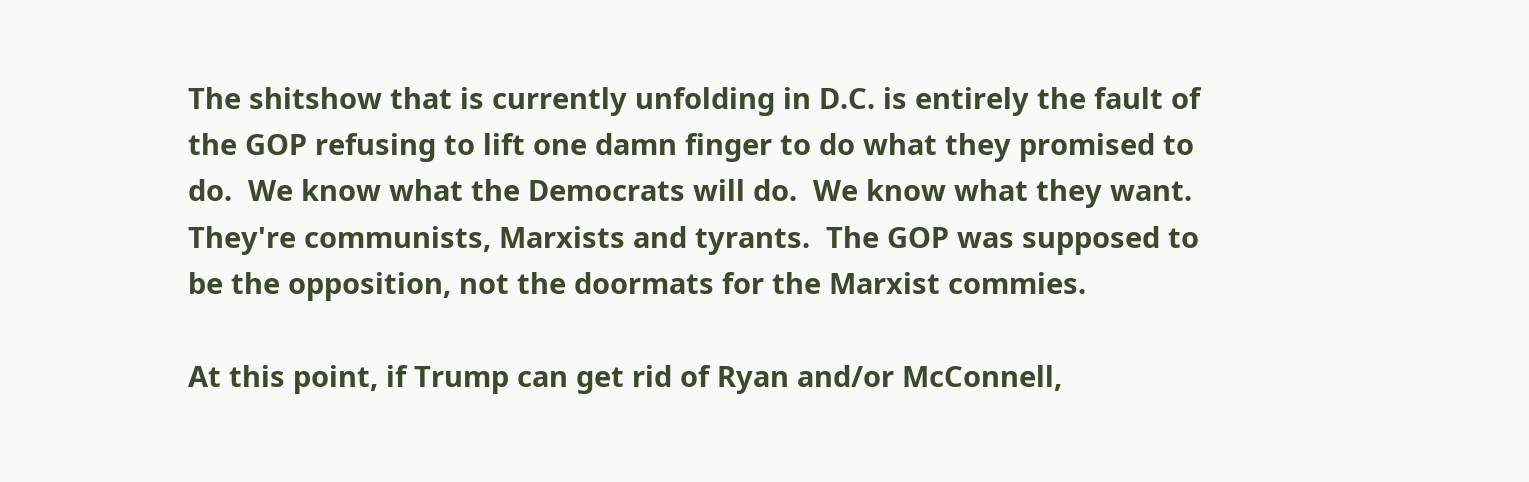The shitshow that is currently unfolding in D.C. is entirely the fault of the GOP refusing to lift one damn finger to do what they promised to do.  We know what the Democrats will do.  We know what they want.  They're communists, Marxists and tyrants.  The GOP was supposed to be the opposition, not the doormats for the Marxist commies.

At this point, if Trump can get rid of Ryan and/or McConnell,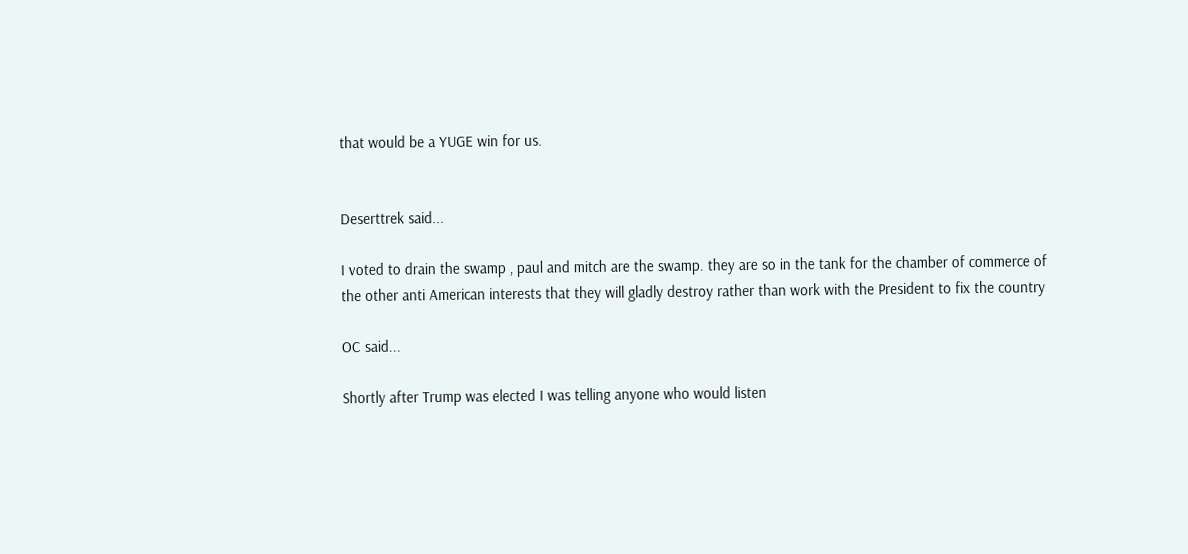that would be a YUGE win for us.


Deserttrek said...

I voted to drain the swamp , paul and mitch are the swamp. they are so in the tank for the chamber of commerce of the other anti American interests that they will gladly destroy rather than work with the President to fix the country

OC said...

Shortly after Trump was elected I was telling anyone who would listen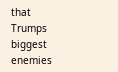that Trumps biggest enemies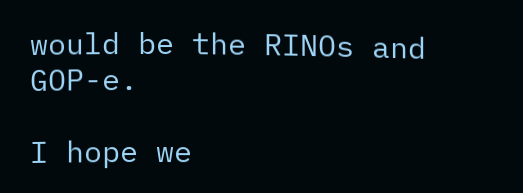would be the RINOs and GOP-e.

I hope we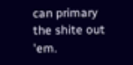can primary the shite out 'em.